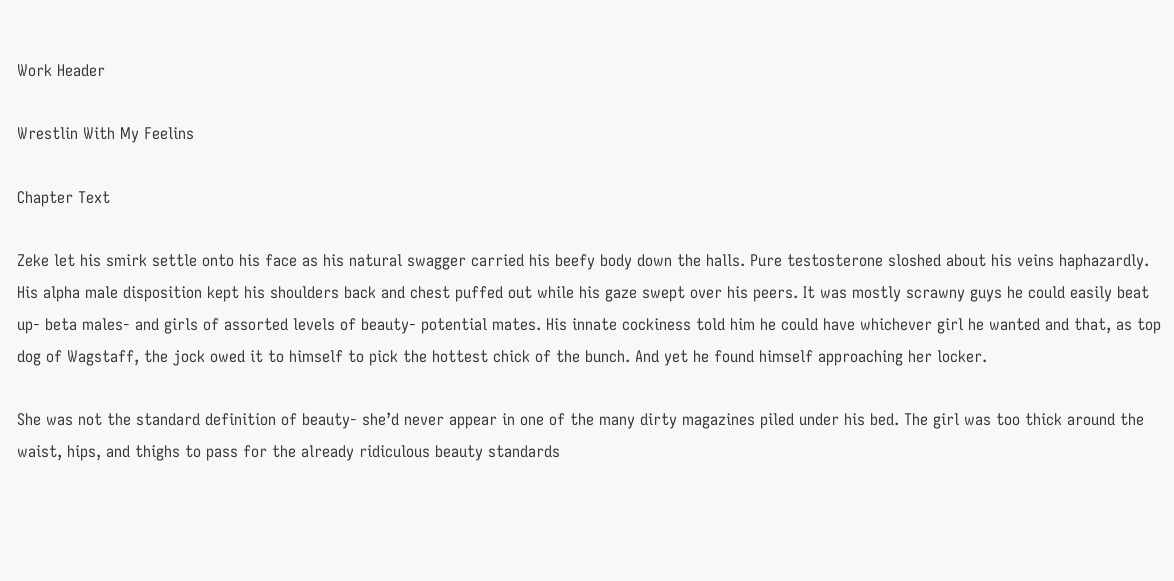Work Header

Wrestlin With My Feelins

Chapter Text

Zeke let his smirk settle onto his face as his natural swagger carried his beefy body down the halls. Pure testosterone sloshed about his veins haphazardly. His alpha male disposition kept his shoulders back and chest puffed out while his gaze swept over his peers. It was mostly scrawny guys he could easily beat up- beta males- and girls of assorted levels of beauty- potential mates. His innate cockiness told him he could have whichever girl he wanted and that, as top dog of Wagstaff, the jock owed it to himself to pick the hottest chick of the bunch. And yet he found himself approaching her locker.

She was not the standard definition of beauty- she’d never appear in one of the many dirty magazines piled under his bed. The girl was too thick around the waist, hips, and thighs to pass for the already ridiculous beauty standards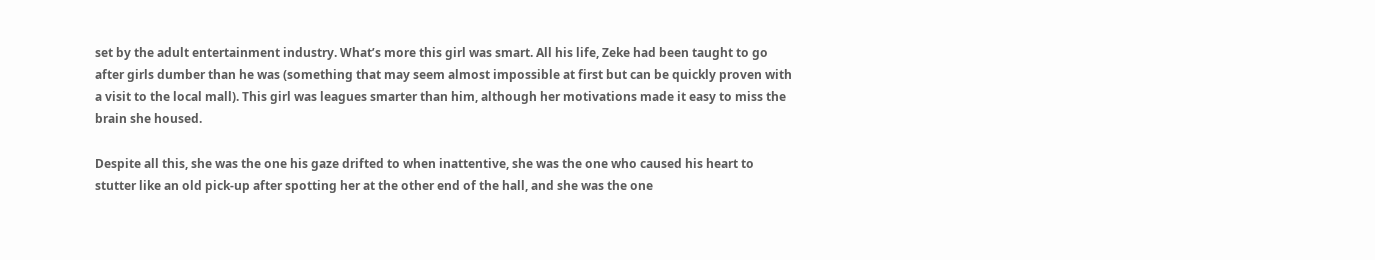set by the adult entertainment industry. What’s more this girl was smart. All his life, Zeke had been taught to go after girls dumber than he was (something that may seem almost impossible at first but can be quickly proven with a visit to the local mall). This girl was leagues smarter than him, although her motivations made it easy to miss the brain she housed.

Despite all this, she was the one his gaze drifted to when inattentive, she was the one who caused his heart to stutter like an old pick-up after spotting her at the other end of the hall, and she was the one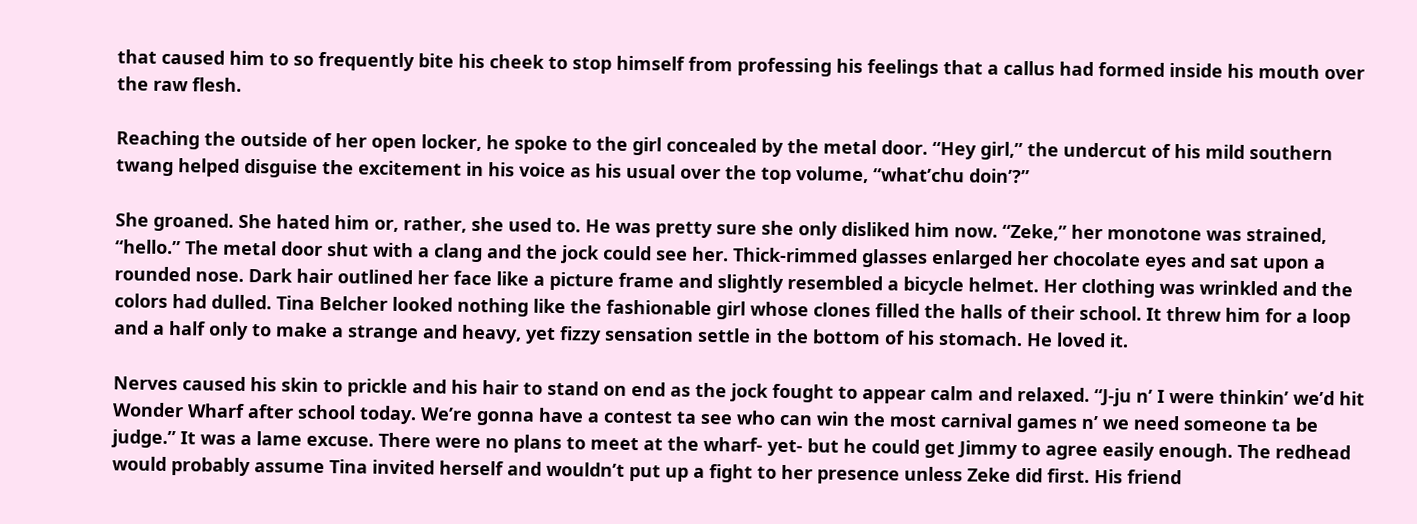that caused him to so frequently bite his cheek to stop himself from professing his feelings that a callus had formed inside his mouth over the raw flesh.

Reaching the outside of her open locker, he spoke to the girl concealed by the metal door. “Hey girl,” the undercut of his mild southern twang helped disguise the excitement in his voice as his usual over the top volume, “what’chu doin’?”

She groaned. She hated him or, rather, she used to. He was pretty sure she only disliked him now. “Zeke,” her monotone was strained, “hello.” The metal door shut with a clang and the jock could see her. Thick-rimmed glasses enlarged her chocolate eyes and sat upon a rounded nose. Dark hair outlined her face like a picture frame and slightly resembled a bicycle helmet. Her clothing was wrinkled and the colors had dulled. Tina Belcher looked nothing like the fashionable girl whose clones filled the halls of their school. It threw him for a loop and a half only to make a strange and heavy, yet fizzy sensation settle in the bottom of his stomach. He loved it.

Nerves caused his skin to prickle and his hair to stand on end as the jock fought to appear calm and relaxed. “J-ju n’ I were thinkin’ we’d hit Wonder Wharf after school today. We’re gonna have a contest ta see who can win the most carnival games n’ we need someone ta be judge.” It was a lame excuse. There were no plans to meet at the wharf- yet- but he could get Jimmy to agree easily enough. The redhead would probably assume Tina invited herself and wouldn’t put up a fight to her presence unless Zeke did first. His friend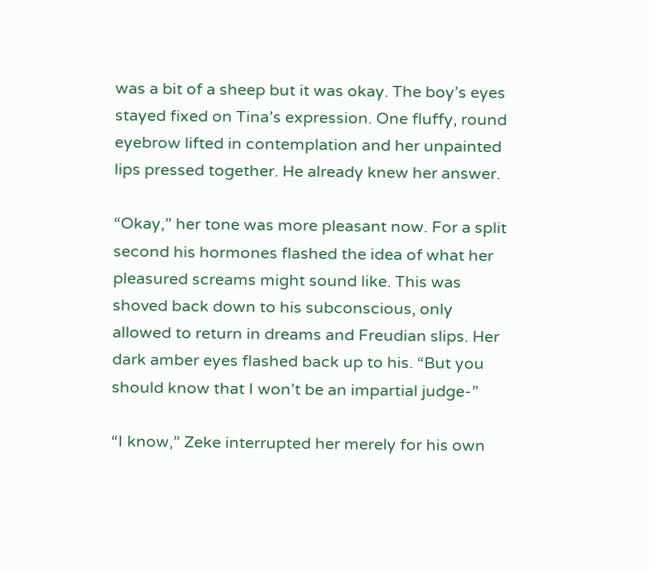was a bit of a sheep but it was okay. The boy’s eyes stayed fixed on Tina’s expression. One fluffy, round eyebrow lifted in contemplation and her unpainted lips pressed together. He already knew her answer.

“Okay,” her tone was more pleasant now. For a split second his hormones flashed the idea of what her pleasured screams might sound like. This was shoved back down to his subconscious, only allowed to return in dreams and Freudian slips. Her dark amber eyes flashed back up to his. “But you should know that I won’t be an impartial judge-”

“I know,” Zeke interrupted her merely for his own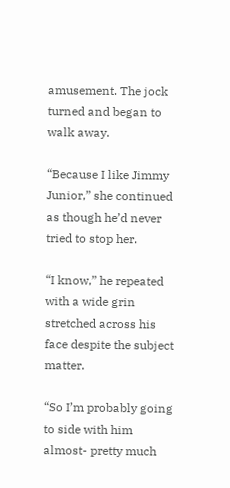amusement. The jock turned and began to walk away.

“Because I like Jimmy Junior,” she continued as though he’d never tried to stop her.

“I know,” he repeated with a wide grin stretched across his face despite the subject matter.

“So I’m probably going to side with him almost- pretty much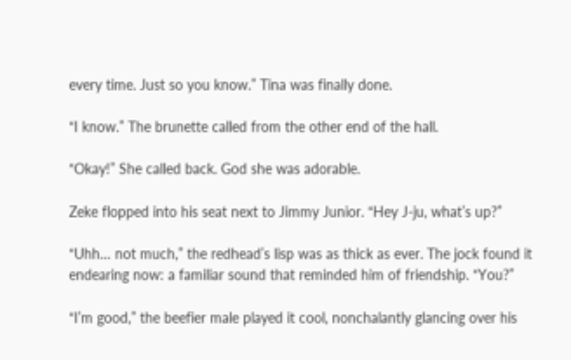every time. Just so you know.” Tina was finally done.

“I know.” The brunette called from the other end of the hall.

“Okay!” She called back. God she was adorable.

Zeke flopped into his seat next to Jimmy Junior. “Hey J-ju, what’s up?”

“Uhh… not much,” the redhead’s lisp was as thick as ever. The jock found it endearing now: a familiar sound that reminded him of friendship. “You?”

“I’m good,” the beefier male played it cool, nonchalantly glancing over his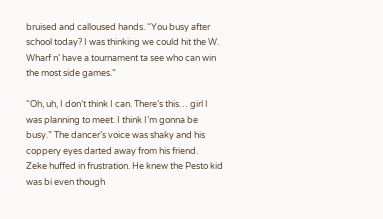bruised and calloused hands. “You busy after school today? I was thinking we could hit the W. Wharf n’ have a tournament ta see who can win the most side games.”

“Oh, uh, I don’t think I can. There’s this… girl I was planning to meet. I think I’m gonna be busy.” The dancer’s voice was shaky and his coppery eyes darted away from his friend.
Zeke huffed in frustration. He knew the Pesto kid was bi even though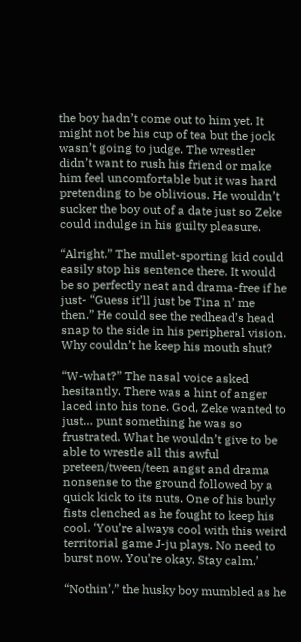the boy hadn’t come out to him yet. It might not be his cup of tea but the jock wasn’t going to judge. The wrestler didn’t want to rush his friend or make him feel uncomfortable but it was hard pretending to be oblivious. He wouldn’t sucker the boy out of a date just so Zeke could indulge in his guilty pleasure.

“Alright.” The mullet-sporting kid could easily stop his sentence there. It would be so perfectly neat and drama-free if he just- “Guess it’ll just be Tina n’ me then.” He could see the redhead’s head snap to the side in his peripheral vision. Why couldn’t he keep his mouth shut?

“W-what?” The nasal voice asked hesitantly. There was a hint of anger laced into his tone. God, Zeke wanted to just… punt something he was so frustrated. What he wouldn’t give to be able to wrestle all this awful preteen/tween/teen angst and drama nonsense to the ground followed by a quick kick to its nuts. One of his burly fists clenched as he fought to keep his cool. ‘You’re always cool with this weird territorial game J-ju plays. No need to burst now. You’re okay. Stay calm.’

“Nothin’,” the husky boy mumbled as he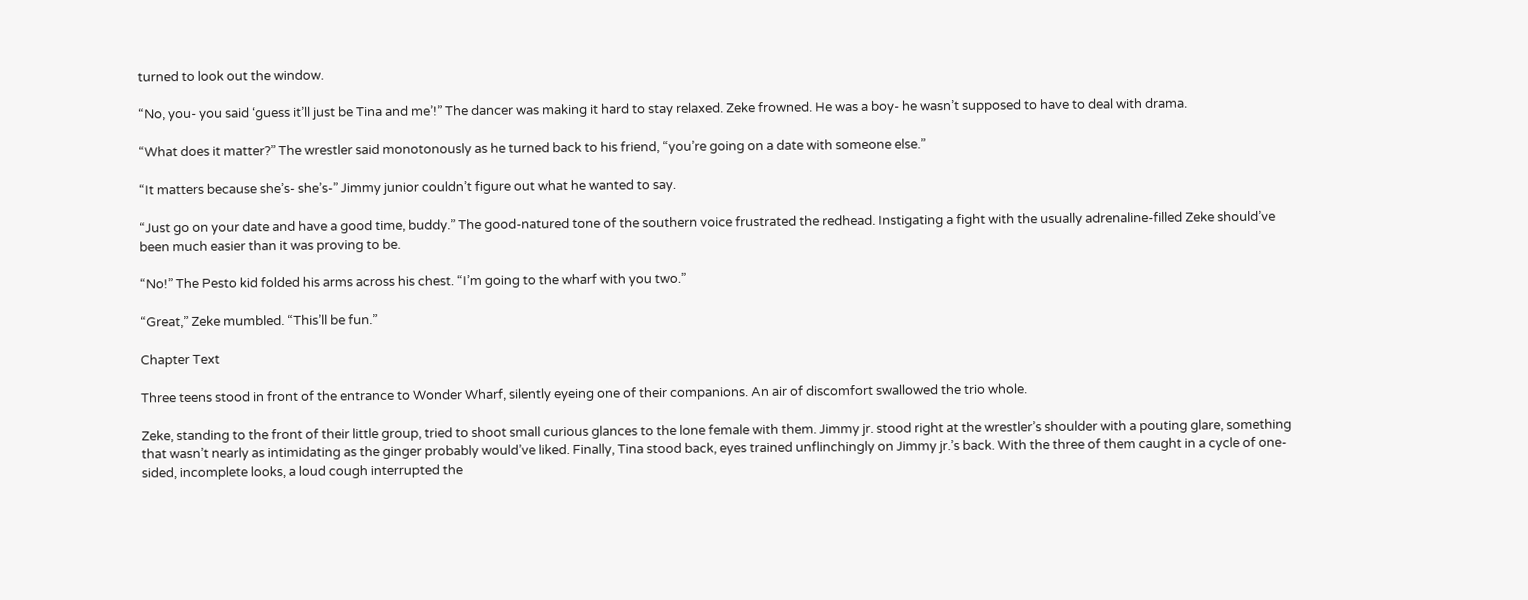turned to look out the window.

“No, you- you said ‘guess it’ll just be Tina and me’!” The dancer was making it hard to stay relaxed. Zeke frowned. He was a boy- he wasn’t supposed to have to deal with drama.

“What does it matter?” The wrestler said monotonously as he turned back to his friend, “you’re going on a date with someone else.”

“It matters because she’s- she’s-” Jimmy junior couldn’t figure out what he wanted to say.

“Just go on your date and have a good time, buddy.” The good-natured tone of the southern voice frustrated the redhead. Instigating a fight with the usually adrenaline-filled Zeke should’ve been much easier than it was proving to be.

“No!” The Pesto kid folded his arms across his chest. “I’m going to the wharf with you two.”

“Great,” Zeke mumbled. “This’ll be fun.”

Chapter Text

Three teens stood in front of the entrance to Wonder Wharf, silently eyeing one of their companions. An air of discomfort swallowed the trio whole.

Zeke, standing to the front of their little group, tried to shoot small curious glances to the lone female with them. Jimmy jr. stood right at the wrestler’s shoulder with a pouting glare, something that wasn’t nearly as intimidating as the ginger probably would’ve liked. Finally, Tina stood back, eyes trained unflinchingly on Jimmy jr.’s back. With the three of them caught in a cycle of one-sided, incomplete looks, a loud cough interrupted the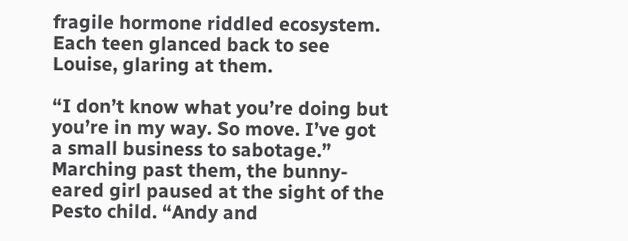fragile hormone riddled ecosystem. Each teen glanced back to see Louise, glaring at them.

“I don’t know what you’re doing but you’re in my way. So move. I’ve got a small business to sabotage.” Marching past them, the bunny-eared girl paused at the sight of the Pesto child. “Andy and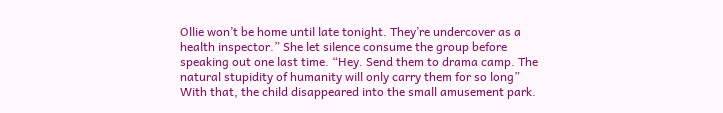Ollie won’t be home until late tonight. They’re undercover as a health inspector.” She let silence consume the group before speaking out one last time. “Hey. Send them to drama camp. The natural stupidity of humanity will only carry them for so long” With that, the child disappeared into the small amusement park.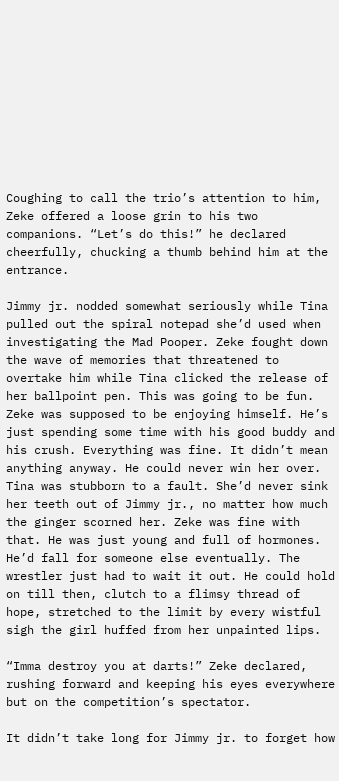Coughing to call the trio’s attention to him, Zeke offered a loose grin to his two companions. “Let’s do this!” he declared cheerfully, chucking a thumb behind him at the entrance.

Jimmy jr. nodded somewhat seriously while Tina pulled out the spiral notepad she’d used when investigating the Mad Pooper. Zeke fought down the wave of memories that threatened to overtake him while Tina clicked the release of her ballpoint pen. This was going to be fun. Zeke was supposed to be enjoying himself. He’s just spending some time with his good buddy and his crush. Everything was fine. It didn’t mean anything anyway. He could never win her over. Tina was stubborn to a fault. She’d never sink her teeth out of Jimmy jr., no matter how much the ginger scorned her. Zeke was fine with that. He was just young and full of hormones. He’d fall for someone else eventually. The wrestler just had to wait it out. He could hold on till then, clutch to a flimsy thread of hope, stretched to the limit by every wistful sigh the girl huffed from her unpainted lips.

“Imma destroy you at darts!” Zeke declared, rushing forward and keeping his eyes everywhere but on the competition’s spectator.

It didn’t take long for Jimmy jr. to forget how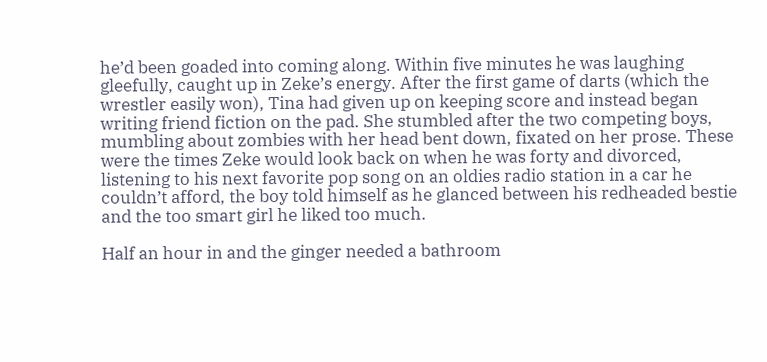he’d been goaded into coming along. Within five minutes he was laughing gleefully, caught up in Zeke’s energy. After the first game of darts (which the wrestler easily won), Tina had given up on keeping score and instead began writing friend fiction on the pad. She stumbled after the two competing boys, mumbling about zombies with her head bent down, fixated on her prose. These were the times Zeke would look back on when he was forty and divorced, listening to his next favorite pop song on an oldies radio station in a car he couldn’t afford, the boy told himself as he glanced between his redheaded bestie and the too smart girl he liked too much.

Half an hour in and the ginger needed a bathroom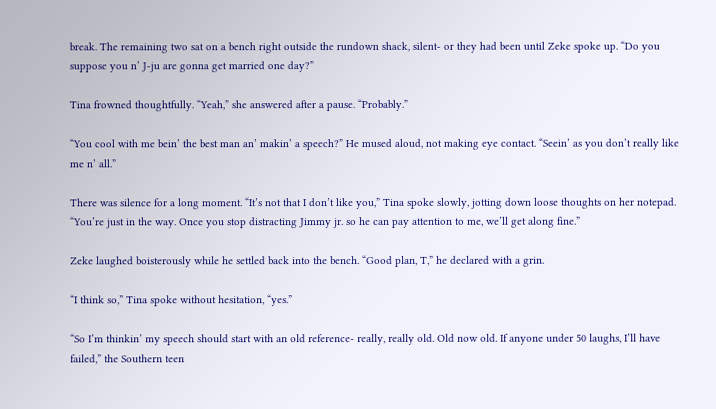break. The remaining two sat on a bench right outside the rundown shack, silent- or they had been until Zeke spoke up. “Do you suppose you n’ J-ju are gonna get married one day?”

Tina frowned thoughtfully. “Yeah,” she answered after a pause. “Probably.”

“You cool with me bein’ the best man an’ makin’ a speech?” He mused aloud, not making eye contact. “Seein’ as you don’t really like me n’ all.”

There was silence for a long moment. “It’s not that I don’t like you,” Tina spoke slowly, jotting down loose thoughts on her notepad. “You’re just in the way. Once you stop distracting Jimmy jr. so he can pay attention to me, we’ll get along fine.”

Zeke laughed boisterously while he settled back into the bench. “Good plan, T,” he declared with a grin.

“I think so,” Tina spoke without hesitation, “yes.”

“So I’m thinkin’ my speech should start with an old reference- really, really old. Old now old. If anyone under 50 laughs, I’ll have failed,” the Southern teen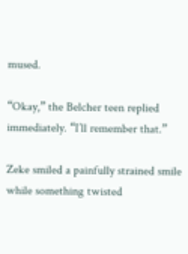mused.

“Okay,” the Belcher teen replied immediately. “I’ll remember that.”

Zeke smiled a painfully strained smile while something twisted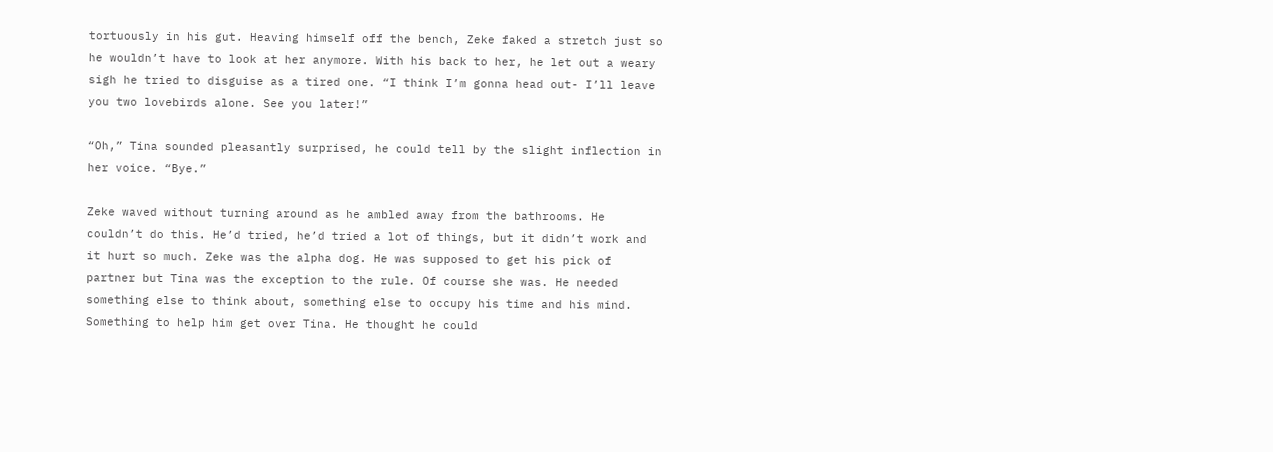tortuously in his gut. Heaving himself off the bench, Zeke faked a stretch just so he wouldn’t have to look at her anymore. With his back to her, he let out a weary sigh he tried to disguise as a tired one. “I think I’m gonna head out- I’ll leave you two lovebirds alone. See you later!”

“Oh,” Tina sounded pleasantly surprised, he could tell by the slight inflection in her voice. “Bye.”

Zeke waved without turning around as he ambled away from the bathrooms. He couldn’t do this. He’d tried, he’d tried a lot of things, but it didn’t work and it hurt so much. Zeke was the alpha dog. He was supposed to get his pick of partner but Tina was the exception to the rule. Of course she was. He needed something else to think about, something else to occupy his time and his mind. Something to help him get over Tina. He thought he could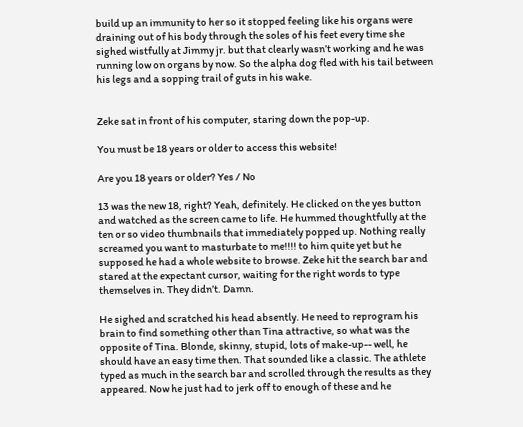build up an immunity to her so it stopped feeling like his organs were draining out of his body through the soles of his feet every time she sighed wistfully at Jimmy jr. but that clearly wasn’t working and he was running low on organs by now. So the alpha dog fled with his tail between his legs and a sopping trail of guts in his wake.


Zeke sat in front of his computer, staring down the pop-up.

You must be 18 years or older to access this website!

Are you 18 years or older? Yes / No

13 was the new 18, right? Yeah, definitely. He clicked on the yes button and watched as the screen came to life. He hummed thoughtfully at the ten or so video thumbnails that immediately popped up. Nothing really screamed you want to masturbate to me!!!! to him quite yet but he supposed he had a whole website to browse. Zeke hit the search bar and stared at the expectant cursor, waiting for the right words to type themselves in. They didn’t. Damn.

He sighed and scratched his head absently. He need to reprogram his brain to find something other than Tina attractive, so what was the opposite of Tina. Blonde, skinny, stupid, lots of make-up-- well, he should have an easy time then. That sounded like a classic. The athlete typed as much in the search bar and scrolled through the results as they appeared. Now he just had to jerk off to enough of these and he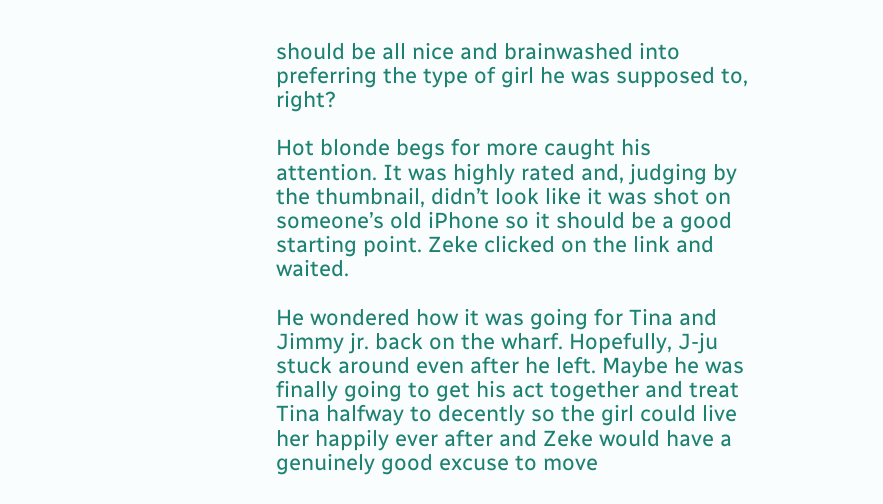should be all nice and brainwashed into preferring the type of girl he was supposed to, right?

Hot blonde begs for more caught his attention. It was highly rated and, judging by the thumbnail, didn’t look like it was shot on someone’s old iPhone so it should be a good starting point. Zeke clicked on the link and waited.

He wondered how it was going for Tina and Jimmy jr. back on the wharf. Hopefully, J-ju stuck around even after he left. Maybe he was finally going to get his act together and treat Tina halfway to decently so the girl could live her happily ever after and Zeke would have a genuinely good excuse to move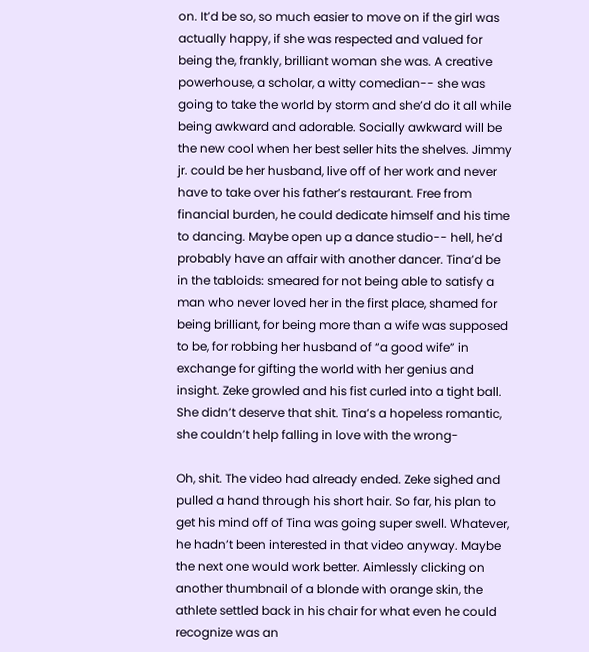on. It’d be so, so much easier to move on if the girl was actually happy, if she was respected and valued for being the, frankly, brilliant woman she was. A creative powerhouse, a scholar, a witty comedian-- she was going to take the world by storm and she’d do it all while being awkward and adorable. Socially awkward will be the new cool when her best seller hits the shelves. Jimmy jr. could be her husband, live off of her work and never have to take over his father’s restaurant. Free from financial burden, he could dedicate himself and his time to dancing. Maybe open up a dance studio-- hell, he’d probably have an affair with another dancer. Tina’d be in the tabloids: smeared for not being able to satisfy a man who never loved her in the first place, shamed for being brilliant, for being more than a wife was supposed to be, for robbing her husband of “a good wife” in exchange for gifting the world with her genius and insight. Zeke growled and his fist curled into a tight ball. She didn’t deserve that shit. Tina’s a hopeless romantic, she couldn’t help falling in love with the wrong-

Oh, shit. The video had already ended. Zeke sighed and pulled a hand through his short hair. So far, his plan to get his mind off of Tina was going super swell. Whatever, he hadn’t been interested in that video anyway. Maybe the next one would work better. Aimlessly clicking on another thumbnail of a blonde with orange skin, the athlete settled back in his chair for what even he could recognize was an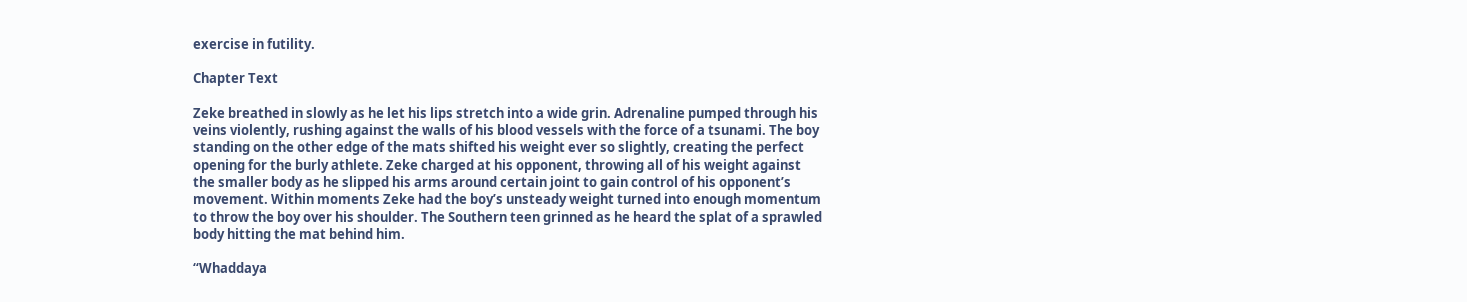exercise in futility.

Chapter Text

Zeke breathed in slowly as he let his lips stretch into a wide grin. Adrenaline pumped through his veins violently, rushing against the walls of his blood vessels with the force of a tsunami. The boy standing on the other edge of the mats shifted his weight ever so slightly, creating the perfect opening for the burly athlete. Zeke charged at his opponent, throwing all of his weight against the smaller body as he slipped his arms around certain joint to gain control of his opponent’s movement. Within moments Zeke had the boy’s unsteady weight turned into enough momentum to throw the boy over his shoulder. The Southern teen grinned as he heard the splat of a sprawled body hitting the mat behind him.

“Whaddaya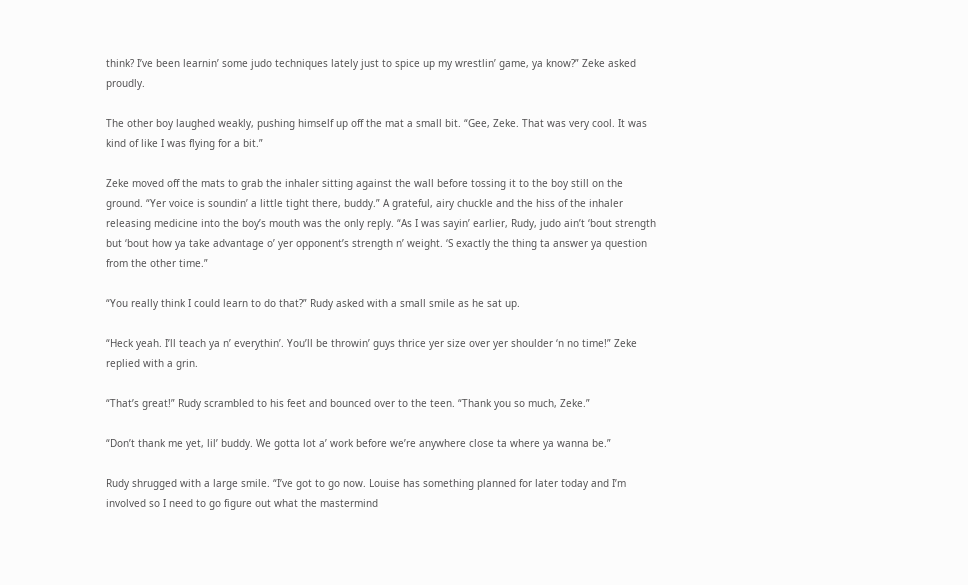think? I’ve been learnin’ some judo techniques lately just to spice up my wrestlin’ game, ya know?” Zeke asked proudly.

The other boy laughed weakly, pushing himself up off the mat a small bit. “Gee, Zeke. That was very cool. It was kind of like I was flying for a bit.”

Zeke moved off the mats to grab the inhaler sitting against the wall before tossing it to the boy still on the ground. “Yer voice is soundin’ a little tight there, buddy.” A grateful, airy chuckle and the hiss of the inhaler releasing medicine into the boy’s mouth was the only reply. “As I was sayin’ earlier, Rudy, judo ain’t ‘bout strength but ‘bout how ya take advantage o’ yer opponent’s strength n’ weight. ‘S exactly the thing ta answer ya question from the other time.”

“You really think I could learn to do that?” Rudy asked with a small smile as he sat up.

“Heck yeah. I’ll teach ya n’ everythin’. You’ll be throwin’ guys thrice yer size over yer shoulder ‘n no time!” Zeke replied with a grin.

“That’s great!” Rudy scrambled to his feet and bounced over to the teen. “Thank you so much, Zeke.”

“Don’t thank me yet, lil’ buddy. We gotta lot a’ work before we’re anywhere close ta where ya wanna be.”

Rudy shrugged with a large smile. “I’ve got to go now. Louise has something planned for later today and I’m involved so I need to go figure out what the mastermind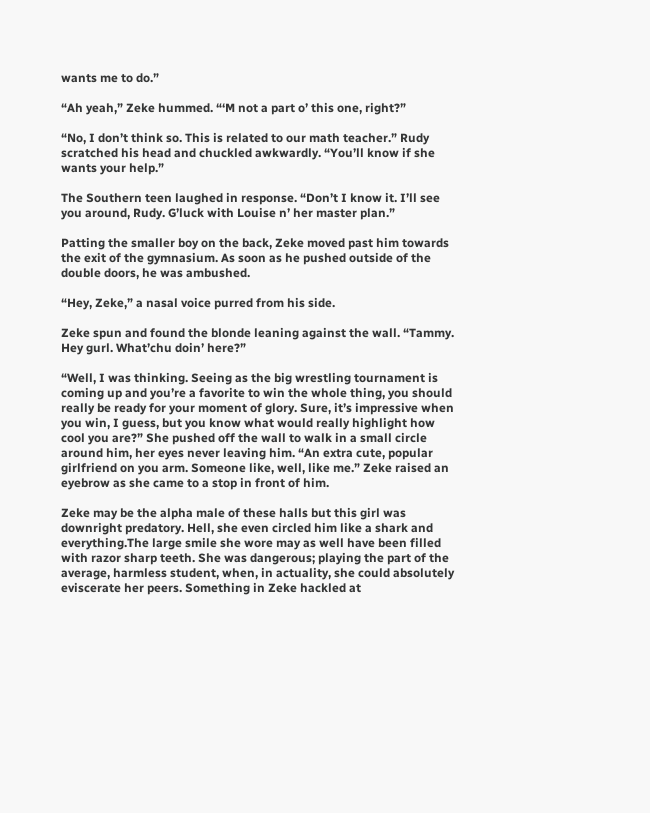wants me to do.”

“Ah yeah,” Zeke hummed. “‘M not a part o’ this one, right?”

“No, I don’t think so. This is related to our math teacher.” Rudy scratched his head and chuckled awkwardly. “You’ll know if she wants your help.”

The Southern teen laughed in response. “Don’t I know it. I’ll see you around, Rudy. G’luck with Louise n’ her master plan.”

Patting the smaller boy on the back, Zeke moved past him towards the exit of the gymnasium. As soon as he pushed outside of the double doors, he was ambushed.

“Hey, Zeke,” a nasal voice purred from his side.

Zeke spun and found the blonde leaning against the wall. “Tammy. Hey gurl. What’chu doin’ here?”

“Well, I was thinking. Seeing as the big wrestling tournament is coming up and you’re a favorite to win the whole thing, you should really be ready for your moment of glory. Sure, it’s impressive when you win, I guess, but you know what would really highlight how cool you are?” She pushed off the wall to walk in a small circle around him, her eyes never leaving him. “An extra cute, popular girlfriend on you arm. Someone like, well, like me.” Zeke raised an eyebrow as she came to a stop in front of him.

Zeke may be the alpha male of these halls but this girl was downright predatory. Hell, she even circled him like a shark and everything.The large smile she wore may as well have been filled with razor sharp teeth. She was dangerous; playing the part of the average, harmless student, when, in actuality, she could absolutely eviscerate her peers. Something in Zeke hackled at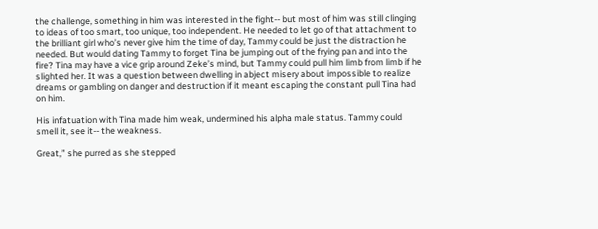the challenge, something in him was interested in the fight-- but most of him was still clinging to ideas of too smart, too unique, too independent. He needed to let go of that attachment to the brilliant girl who’s never give him the time of day, Tammy could be just the distraction he needed. But would dating Tammy to forget Tina be jumping out of the frying pan and into the fire? Tina may have a vice grip around Zeke’s mind, but Tammy could pull him limb from limb if he slighted her. It was a question between dwelling in abject misery about impossible to realize dreams or gambling on danger and destruction if it meant escaping the constant pull Tina had on him.

His infatuation with Tina made him weak, undermined his alpha male status. Tammy could smell it, see it-- the weakness.

Great,” she purred as she stepped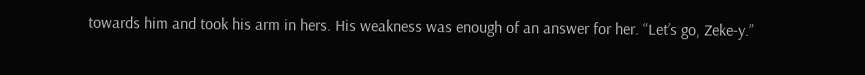towards him and took his arm in hers. His weakness was enough of an answer for her. “Let’s go, Zeke-y.”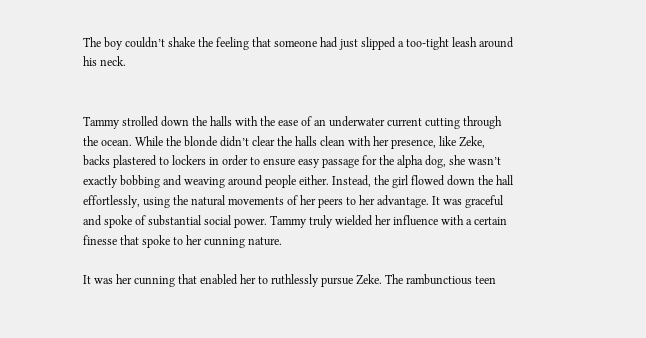The boy couldn’t shake the feeling that someone had just slipped a too-tight leash around his neck.


Tammy strolled down the halls with the ease of an underwater current cutting through the ocean. While the blonde didn’t clear the halls clean with her presence, like Zeke, backs plastered to lockers in order to ensure easy passage for the alpha dog, she wasn’t exactly bobbing and weaving around people either. Instead, the girl flowed down the hall effortlessly, using the natural movements of her peers to her advantage. It was graceful and spoke of substantial social power. Tammy truly wielded her influence with a certain finesse that spoke to her cunning nature.

It was her cunning that enabled her to ruthlessly pursue Zeke. The rambunctious teen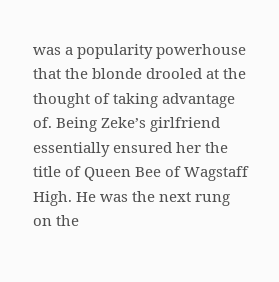was a popularity powerhouse that the blonde drooled at the thought of taking advantage of. Being Zeke’s girlfriend essentially ensured her the title of Queen Bee of Wagstaff High. He was the next rung on the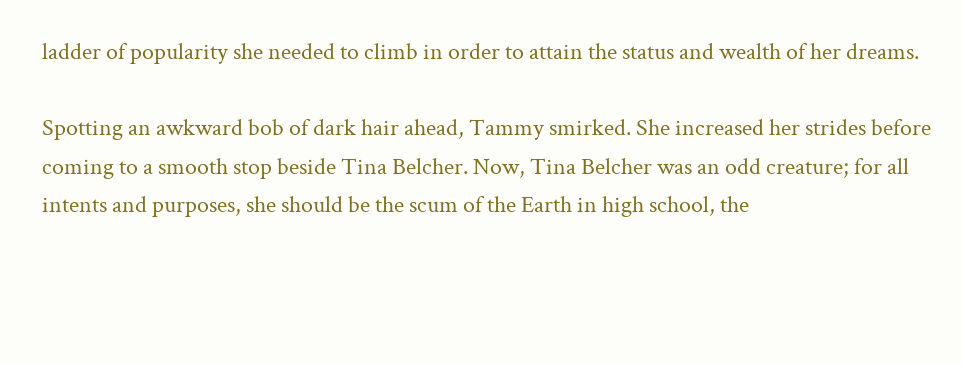ladder of popularity she needed to climb in order to attain the status and wealth of her dreams.

Spotting an awkward bob of dark hair ahead, Tammy smirked. She increased her strides before coming to a smooth stop beside Tina Belcher. Now, Tina Belcher was an odd creature; for all intents and purposes, she should be the scum of the Earth in high school, the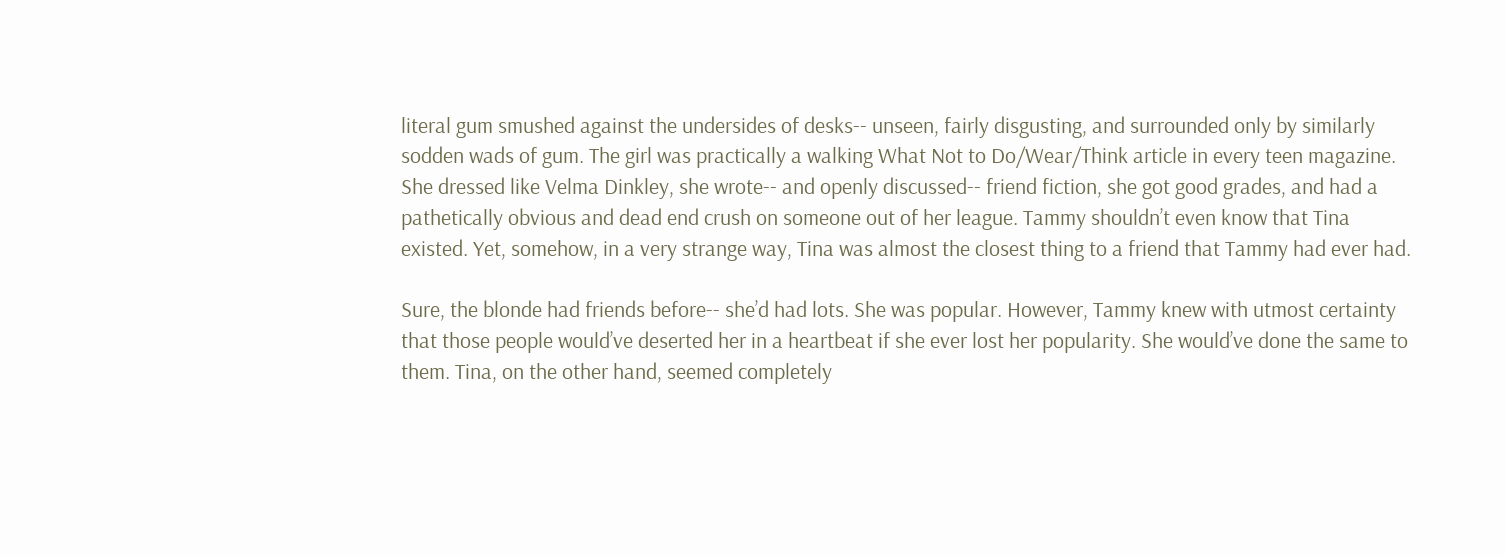literal gum smushed against the undersides of desks-- unseen, fairly disgusting, and surrounded only by similarly sodden wads of gum. The girl was practically a walking What Not to Do/Wear/Think article in every teen magazine. She dressed like Velma Dinkley, she wrote-- and openly discussed-- friend fiction, she got good grades, and had a pathetically obvious and dead end crush on someone out of her league. Tammy shouldn’t even know that Tina existed. Yet, somehow, in a very strange way, Tina was almost the closest thing to a friend that Tammy had ever had.

Sure, the blonde had friends before-- she’d had lots. She was popular. However, Tammy knew with utmost certainty that those people would’ve deserted her in a heartbeat if she ever lost her popularity. She would’ve done the same to them. Tina, on the other hand, seemed completely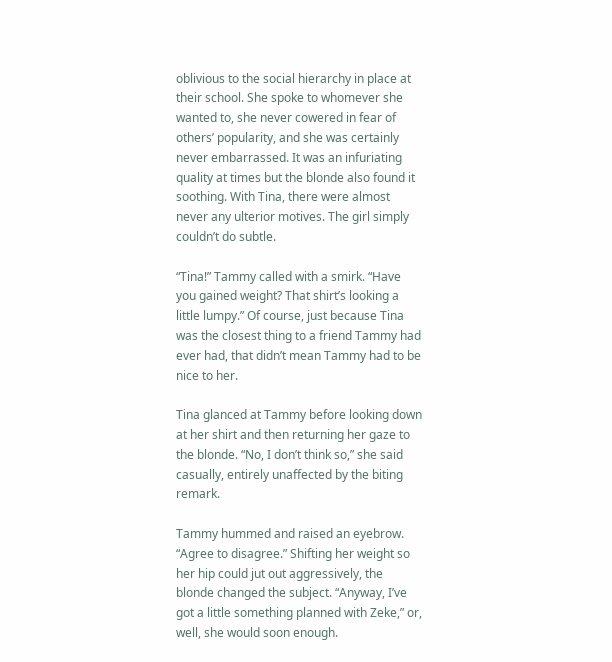oblivious to the social hierarchy in place at their school. She spoke to whomever she wanted to, she never cowered in fear of others’ popularity, and she was certainly never embarrassed. It was an infuriating quality at times but the blonde also found it soothing. With Tina, there were almost never any ulterior motives. The girl simply couldn’t do subtle.

“Tina!” Tammy called with a smirk. “Have you gained weight? That shirt’s looking a little lumpy.” Of course, just because Tina was the closest thing to a friend Tammy had ever had, that didn’t mean Tammy had to be nice to her.

Tina glanced at Tammy before looking down at her shirt and then returning her gaze to the blonde. “No, I don’t think so,” she said casually, entirely unaffected by the biting remark.

Tammy hummed and raised an eyebrow. “Agree to disagree.” Shifting her weight so her hip could jut out aggressively, the blonde changed the subject. “Anyway, I’ve got a little something planned with Zeke,” or, well, she would soon enough.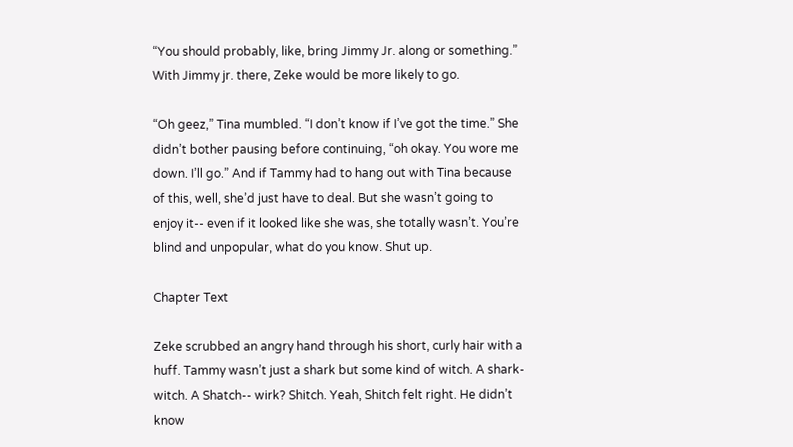“You should probably, like, bring Jimmy Jr. along or something.” With Jimmy jr. there, Zeke would be more likely to go.

“Oh geez,” Tina mumbled. “I don’t know if I’ve got the time.” She didn’t bother pausing before continuing, “oh okay. You wore me down. I’ll go.” And if Tammy had to hang out with Tina because of this, well, she’d just have to deal. But she wasn’t going to enjoy it-- even if it looked like she was, she totally wasn’t. You’re blind and unpopular, what do you know. Shut up.

Chapter Text

Zeke scrubbed an angry hand through his short, curly hair with a huff. Tammy wasn’t just a shark but some kind of witch. A shark-witch. A Shatch-- wirk? Shitch. Yeah, Shitch felt right. He didn’t know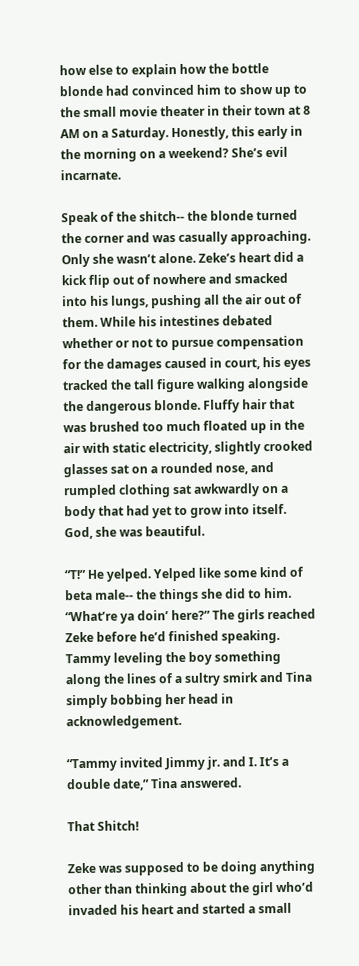how else to explain how the bottle blonde had convinced him to show up to the small movie theater in their town at 8 AM on a Saturday. Honestly, this early in the morning on a weekend? She’s evil incarnate.

Speak of the shitch-- the blonde turned the corner and was casually approaching. Only she wasn’t alone. Zeke’s heart did a kick flip out of nowhere and smacked into his lungs, pushing all the air out of them. While his intestines debated whether or not to pursue compensation for the damages caused in court, his eyes tracked the tall figure walking alongside the dangerous blonde. Fluffy hair that was brushed too much floated up in the air with static electricity, slightly crooked glasses sat on a rounded nose, and rumpled clothing sat awkwardly on a body that had yet to grow into itself. God, she was beautiful.

“T!” He yelped. Yelped like some kind of beta male-- the things she did to him. “What’re ya doin’ here?” The girls reached Zeke before he’d finished speaking. Tammy leveling the boy something along the lines of a sultry smirk and Tina simply bobbing her head in acknowledgement.

“Tammy invited Jimmy jr. and I. It’s a double date,” Tina answered.

That Shitch!

Zeke was supposed to be doing anything other than thinking about the girl who’d invaded his heart and started a small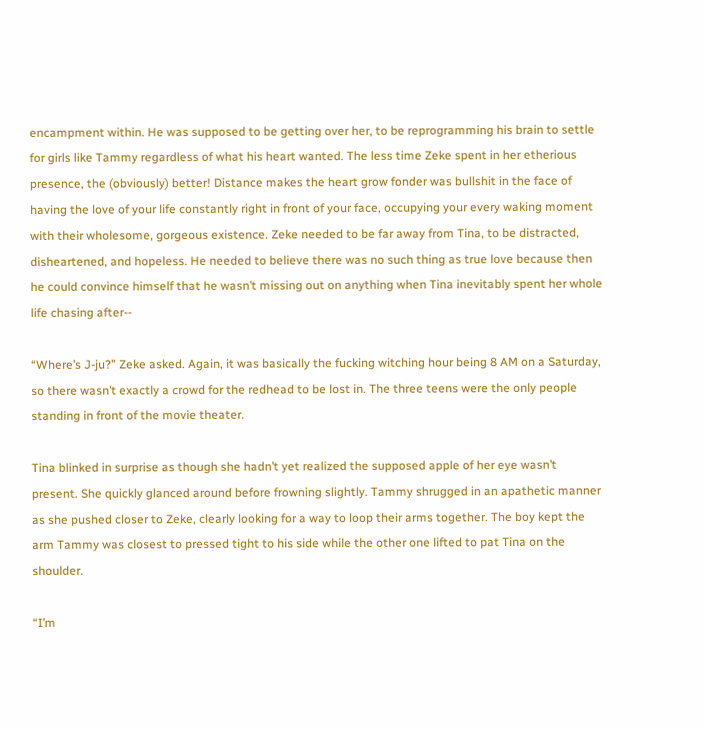encampment within. He was supposed to be getting over her, to be reprogramming his brain to settle for girls like Tammy regardless of what his heart wanted. The less time Zeke spent in her etherious presence, the (obviously) better! Distance makes the heart grow fonder was bullshit in the face of having the love of your life constantly right in front of your face, occupying your every waking moment with their wholesome, gorgeous existence. Zeke needed to be far away from Tina, to be distracted, disheartened, and hopeless. He needed to believe there was no such thing as true love because then he could convince himself that he wasn’t missing out on anything when Tina inevitably spent her whole life chasing after--

“Where’s J-ju?” Zeke asked. Again, it was basically the fucking witching hour being 8 AM on a Saturday, so there wasn’t exactly a crowd for the redhead to be lost in. The three teens were the only people standing in front of the movie theater.

Tina blinked in surprise as though she hadn’t yet realized the supposed apple of her eye wasn’t present. She quickly glanced around before frowning slightly. Tammy shrugged in an apathetic manner as she pushed closer to Zeke, clearly looking for a way to loop their arms together. The boy kept the arm Tammy was closest to pressed tight to his side while the other one lifted to pat Tina on the shoulder.

“I’m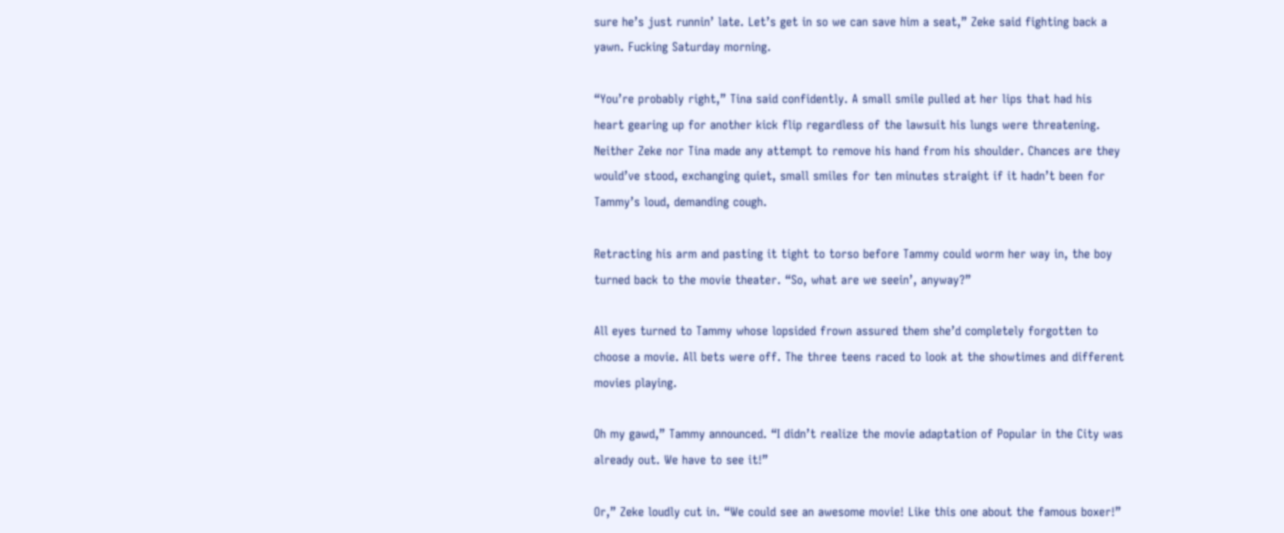sure he’s just runnin’ late. Let’s get in so we can save him a seat,” Zeke said fighting back a yawn. Fucking Saturday morning.

“You’re probably right,” Tina said confidently. A small smile pulled at her lips that had his heart gearing up for another kick flip regardless of the lawsuit his lungs were threatening. Neither Zeke nor Tina made any attempt to remove his hand from his shoulder. Chances are they would’ve stood, exchanging quiet, small smiles for ten minutes straight if it hadn’t been for Tammy’s loud, demanding cough.

Retracting his arm and pasting it tight to torso before Tammy could worm her way in, the boy turned back to the movie theater. “So, what are we seein’, anyway?”

All eyes turned to Tammy whose lopsided frown assured them she’d completely forgotten to choose a movie. All bets were off. The three teens raced to look at the showtimes and different movies playing.

Oh my gawd,” Tammy announced. “I didn’t realize the movie adaptation of Popular in the City was already out. We have to see it!”

Or,” Zeke loudly cut in. “We could see an awesome movie! Like this one about the famous boxer!”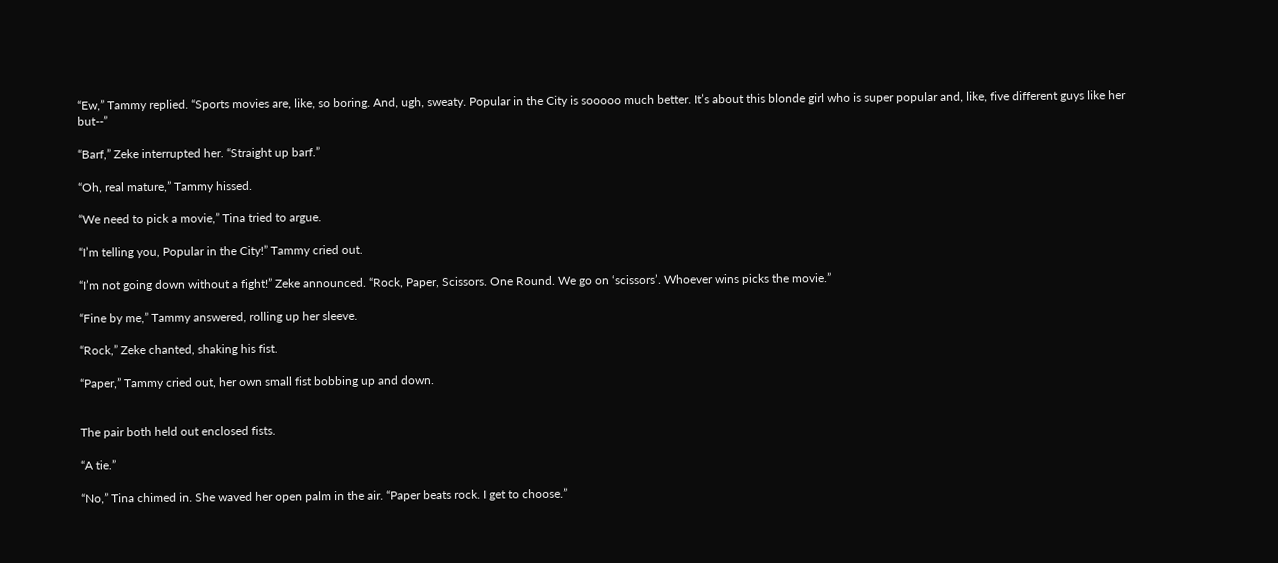“Ew,” Tammy replied. “Sports movies are, like, so boring. And, ugh, sweaty. Popular in the City is sooooo much better. It’s about this blonde girl who is super popular and, like, five different guys like her but--”

“Barf,” Zeke interrupted her. “Straight up barf.”

“Oh, real mature,” Tammy hissed.

“We need to pick a movie,” Tina tried to argue.

“I’m telling you, Popular in the City!” Tammy cried out.

“I’m not going down without a fight!” Zeke announced. “Rock, Paper, Scissors. One Round. We go on ‘scissors’. Whoever wins picks the movie.”

“Fine by me,” Tammy answered, rolling up her sleeve.

“Rock,” Zeke chanted, shaking his fist.

“Paper,” Tammy cried out, her own small fist bobbing up and down.


The pair both held out enclosed fists.

“A tie.”

“No,” Tina chimed in. She waved her open palm in the air. “Paper beats rock. I get to choose.”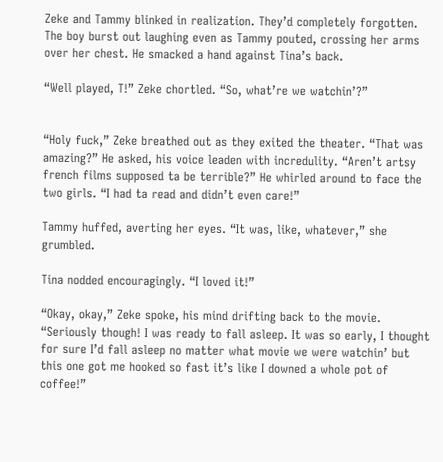Zeke and Tammy blinked in realization. They’d completely forgotten. The boy burst out laughing even as Tammy pouted, crossing her arms over her chest. He smacked a hand against Tina’s back.

“Well played, T!” Zeke chortled. “So, what’re we watchin’?”


“Holy fuck,” Zeke breathed out as they exited the theater. “That was amazing?” He asked, his voice leaden with incredulity. “Aren’t artsy french films supposed ta be terrible?” He whirled around to face the two girls. “I had ta read and didn’t even care!”

Tammy huffed, averting her eyes. “It was, like, whatever,” she grumbled.

Tina nodded encouragingly. “I loved it!”

“Okay, okay,” Zeke spoke, his mind drifting back to the movie. “Seriously though! I was ready to fall asleep. It was so early, I thought for sure I’d fall asleep no matter what movie we were watchin’ but this one got me hooked so fast it’s like I downed a whole pot of coffee!”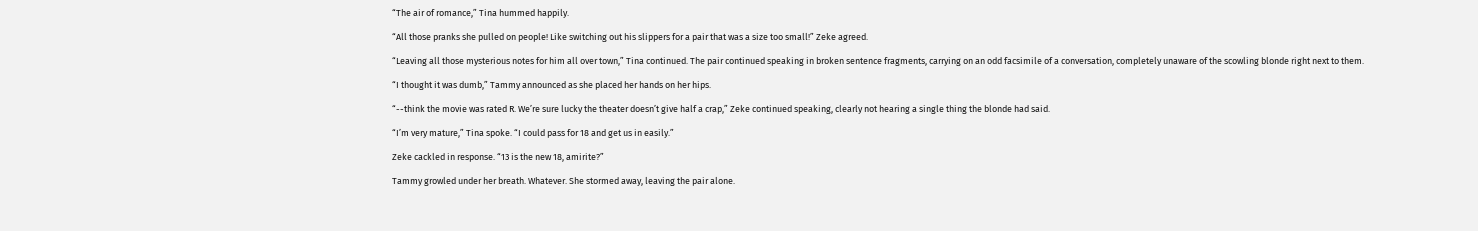“The air of romance,” Tina hummed happily.

“All those pranks she pulled on people! Like switching out his slippers for a pair that was a size too small!” Zeke agreed.

“Leaving all those mysterious notes for him all over town,” Tina continued. The pair continued speaking in broken sentence fragments, carrying on an odd facsimile of a conversation, completely unaware of the scowling blonde right next to them.

“I thought it was dumb,” Tammy announced as she placed her hands on her hips.

“--think the movie was rated R. We’re sure lucky the theater doesn’t give half a crap,” Zeke continued speaking, clearly not hearing a single thing the blonde had said.

“I’m very mature,” Tina spoke. “I could pass for 18 and get us in easily.”

Zeke cackled in response. “13 is the new 18, amirite?”

Tammy growled under her breath. Whatever. She stormed away, leaving the pair alone.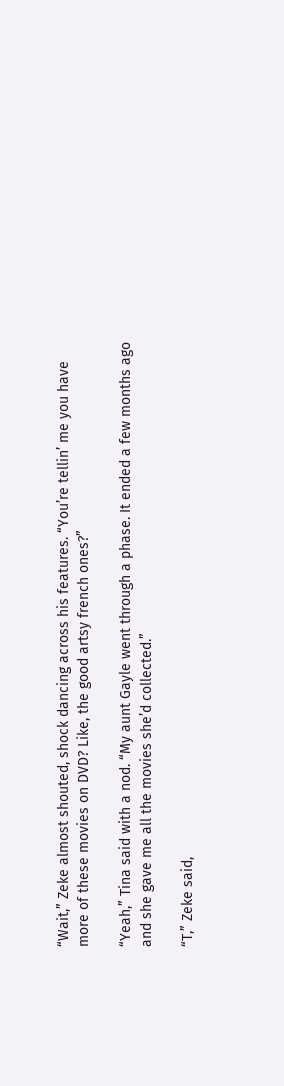“Wait,” Zeke almost shouted, shock dancing across his features. “You’re tellin’ me you have more of these movies on DVD? Like, the good artsy french ones?”

“Yeah,” Tina said with a nod. “My aunt Gayle went through a phase. It ended a few months ago and she gave me all the movies she’d collected.”

“T,” Zeke said,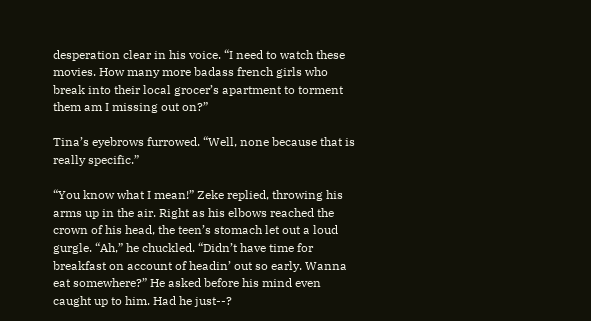desperation clear in his voice. “I need to watch these movies. How many more badass french girls who break into their local grocer’s apartment to torment them am I missing out on?”

Tina’s eyebrows furrowed. “Well, none because that is really specific.”

“You know what I mean!” Zeke replied, throwing his arms up in the air. Right as his elbows reached the crown of his head, the teen’s stomach let out a loud gurgle. “Ah,” he chuckled. “Didn’t have time for breakfast on account of headin’ out so early. Wanna eat somewhere?” He asked before his mind even caught up to him. Had he just--?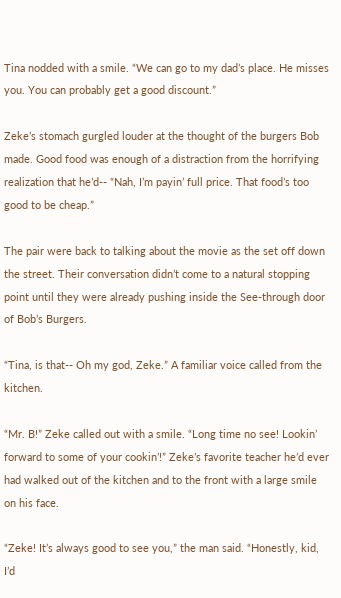Tina nodded with a smile. “We can go to my dad’s place. He misses you. You can probably get a good discount.”

Zeke’s stomach gurgled louder at the thought of the burgers Bob made. Good food was enough of a distraction from the horrifying realization that he’d-- “Nah, I’m payin’ full price. That food’s too good to be cheap.”

The pair were back to talking about the movie as the set off down the street. Their conversation didn’t come to a natural stopping point until they were already pushing inside the See-through door of Bob’s Burgers.

“Tina, is that-- Oh my god, Zeke.” A familiar voice called from the kitchen.

“Mr. B!” Zeke called out with a smile. “Long time no see! Lookin’ forward to some of your cookin’!” Zeke’s favorite teacher he’d ever had walked out of the kitchen and to the front with a large smile on his face.

“Zeke! It’s always good to see you,” the man said. “Honestly, kid, I’d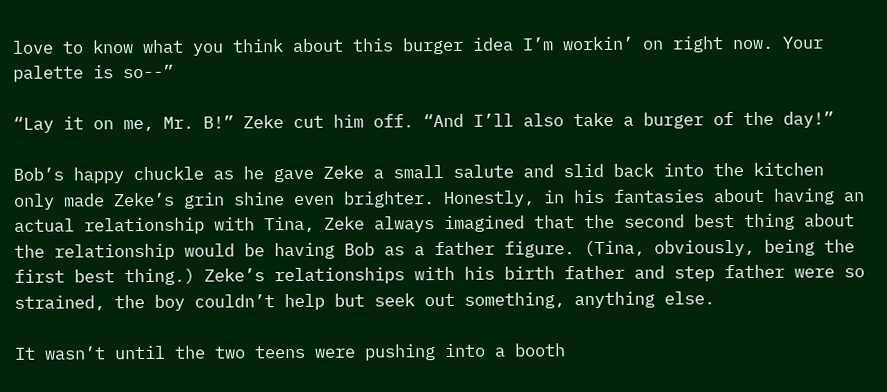love to know what you think about this burger idea I’m workin’ on right now. Your palette is so--”

“Lay it on me, Mr. B!” Zeke cut him off. “And I’ll also take a burger of the day!”

Bob’s happy chuckle as he gave Zeke a small salute and slid back into the kitchen only made Zeke’s grin shine even brighter. Honestly, in his fantasies about having an actual relationship with Tina, Zeke always imagined that the second best thing about the relationship would be having Bob as a father figure. (Tina, obviously, being the first best thing.) Zeke’s relationships with his birth father and step father were so strained, the boy couldn’t help but seek out something, anything else.

It wasn’t until the two teens were pushing into a booth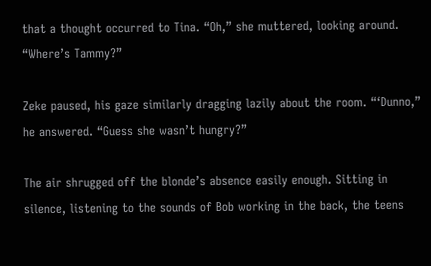that a thought occurred to Tina. “Oh,” she muttered, looking around. “Where’s Tammy?”

Zeke paused, his gaze similarly dragging lazily about the room. “‘Dunno,” he answered. “Guess she wasn’t hungry?”

The air shrugged off the blonde’s absence easily enough. Sitting in silence, listening to the sounds of Bob working in the back, the teens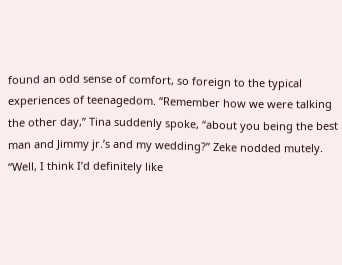found an odd sense of comfort, so foreign to the typical experiences of teenagedom. “Remember how we were talking the other day,” Tina suddenly spoke, “about you being the best man and Jimmy jr.’s and my wedding?” Zeke nodded mutely. “Well, I think I’d definitely like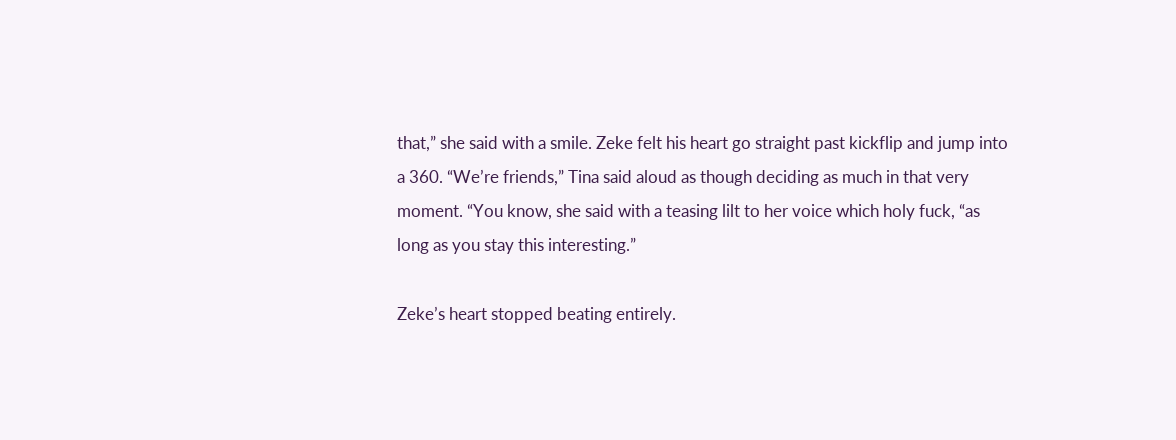that,” she said with a smile. Zeke felt his heart go straight past kickflip and jump into a 360. “We’re friends,” Tina said aloud as though deciding as much in that very moment. “You know, she said with a teasing lilt to her voice which holy fuck, “as long as you stay this interesting.”

Zeke’s heart stopped beating entirely.